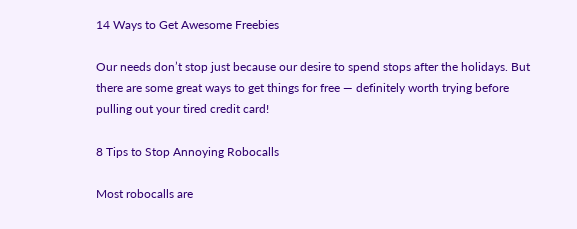14 Ways to Get Awesome Freebies

Our needs don’t stop just because our desire to spend stops after the holidays. But there are some great ways to get things for free — definitely worth trying before pulling out your tired credit card!

8 Tips to Stop Annoying Robocalls

Most robocalls are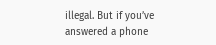illegal. But if you’ve answered a phone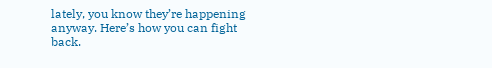lately, you know they’re happening anyway. Here’s how you can fight back.